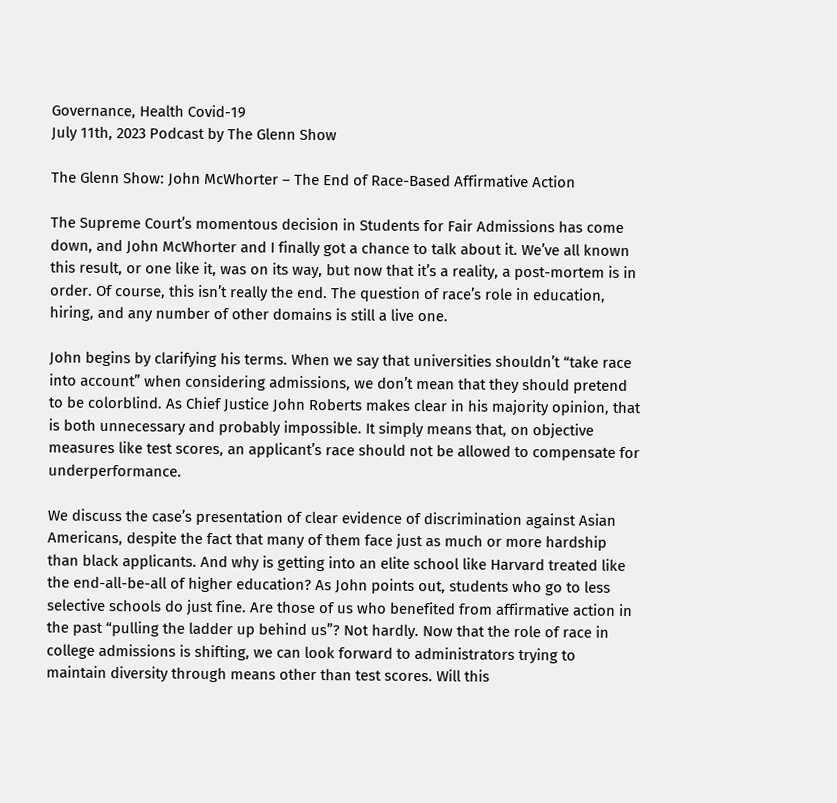Governance, Health Covid-19
July 11th, 2023 Podcast by The Glenn Show

The Glenn Show: John McWhorter – The End of Race-Based Affirmative Action

The Supreme Court’s momentous decision in Students for Fair Admissions has come down, and John McWhorter and I finally got a chance to talk about it. We’ve all known this result, or one like it, was on its way, but now that it’s a reality, a post-mortem is in order. Of course, this isn’t really the end. The question of race’s role in education, hiring, and any number of other domains is still a live one.

John begins by clarifying his terms. When we say that universities shouldn’t “take race into account” when considering admissions, we don’t mean that they should pretend to be colorblind. As Chief Justice John Roberts makes clear in his majority opinion, that is both unnecessary and probably impossible. It simply means that, on objective measures like test scores, an applicant’s race should not be allowed to compensate for underperformance.

We discuss the case’s presentation of clear evidence of discrimination against Asian Americans, despite the fact that many of them face just as much or more hardship than black applicants. And why is getting into an elite school like Harvard treated like the end-all-be-all of higher education? As John points out, students who go to less selective schools do just fine. Are those of us who benefited from affirmative action in the past “pulling the ladder up behind us”? Not hardly. Now that the role of race in college admissions is shifting, we can look forward to administrators trying to maintain diversity through means other than test scores. Will this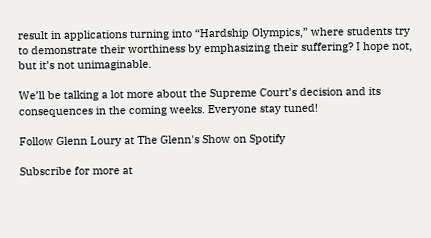result in applications turning into “Hardship Olympics,” where students try to demonstrate their worthiness by emphasizing their suffering? I hope not, but it’s not unimaginable.

We’ll be talking a lot more about the Supreme Court’s decision and its consequences in the coming weeks. Everyone stay tuned!

Follow Glenn Loury at The Glenn's Show on Spotify

Subscribe for more at